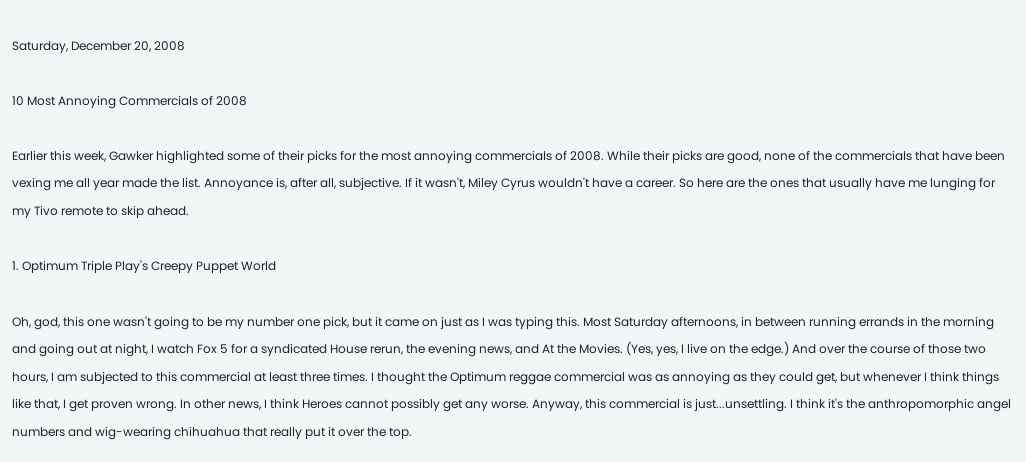Saturday, December 20, 2008

10 Most Annoying Commercials of 2008

Earlier this week, Gawker highlighted some of their picks for the most annoying commercials of 2008. While their picks are good, none of the commercials that have been vexing me all year made the list. Annoyance is, after all, subjective. If it wasn't, Miley Cyrus wouldn't have a career. So here are the ones that usually have me lunging for my Tivo remote to skip ahead.

1. Optimum Triple Play's Creepy Puppet World

Oh, god, this one wasn't going to be my number one pick, but it came on just as I was typing this. Most Saturday afternoons, in between running errands in the morning and going out at night, I watch Fox 5 for a syndicated House rerun, the evening news, and At the Movies. (Yes, yes, I live on the edge.) And over the course of those two hours, I am subjected to this commercial at least three times. I thought the Optimum reggae commercial was as annoying as they could get, but whenever I think things like that, I get proven wrong. In other news, I think Heroes cannot possibly get any worse. Anyway, this commercial is just...unsettling. I think it's the anthropomorphic angel numbers and wig-wearing chihuahua that really put it over the top.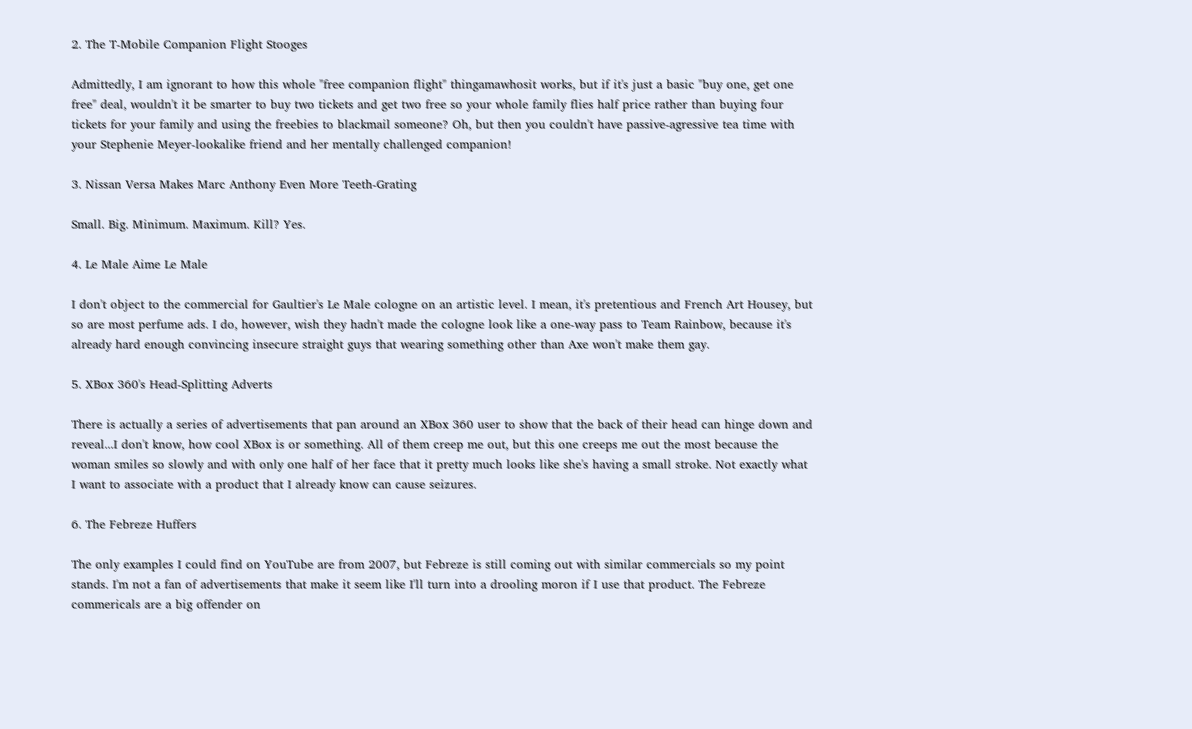2. The T-Mobile Companion Flight Stooges

Admittedly, I am ignorant to how this whole "free companion flight" thingamawhosit works, but if it's just a basic "buy one, get one free" deal, wouldn't it be smarter to buy two tickets and get two free so your whole family flies half price rather than buying four tickets for your family and using the freebies to blackmail someone? Oh, but then you couldn't have passive-agressive tea time with your Stephenie Meyer-lookalike friend and her mentally challenged companion!

3. Nissan Versa Makes Marc Anthony Even More Teeth-Grating

Small. Big. Minimum. Maximum. Kill? Yes.

4. Le Male Aime Le Male

I don't object to the commercial for Gaultier's Le Male cologne on an artistic level. I mean, it's pretentious and French Art Housey, but so are most perfume ads. I do, however, wish they hadn't made the cologne look like a one-way pass to Team Rainbow, because it's already hard enough convincing insecure straight guys that wearing something other than Axe won't make them gay.

5. XBox 360's Head-Splitting Adverts

There is actually a series of advertisements that pan around an XBox 360 user to show that the back of their head can hinge down and reveal...I don't know, how cool XBox is or something. All of them creep me out, but this one creeps me out the most because the woman smiles so slowly and with only one half of her face that it pretty much looks like she's having a small stroke. Not exactly what I want to associate with a product that I already know can cause seizures.

6. The Febreze Huffers

The only examples I could find on YouTube are from 2007, but Febreze is still coming out with similar commercials so my point stands. I'm not a fan of advertisements that make it seem like I'll turn into a drooling moron if I use that product. The Febreze commericals are a big offender on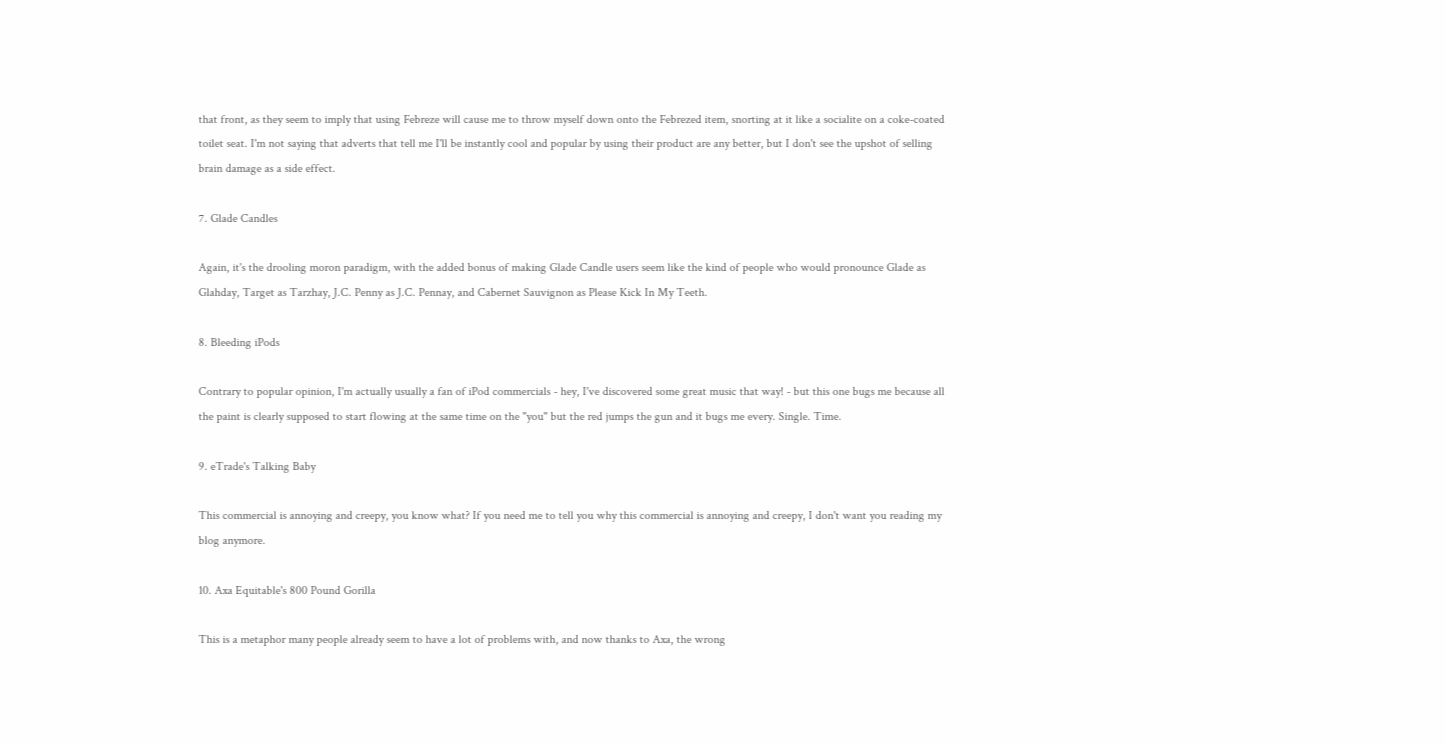that front, as they seem to imply that using Febreze will cause me to throw myself down onto the Febrezed item, snorting at it like a socialite on a coke-coated toilet seat. I'm not saying that adverts that tell me I'll be instantly cool and popular by using their product are any better, but I don't see the upshot of selling brain damage as a side effect.

7. Glade Candles

Again, it's the drooling moron paradigm, with the added bonus of making Glade Candle users seem like the kind of people who would pronounce Glade as Glahday, Target as Tarzhay, J.C. Penny as J.C. Pennay, and Cabernet Sauvignon as Please Kick In My Teeth.

8. Bleeding iPods

Contrary to popular opinion, I'm actually usually a fan of iPod commercials - hey, I've discovered some great music that way! - but this one bugs me because all the paint is clearly supposed to start flowing at the same time on the "you" but the red jumps the gun and it bugs me every. Single. Time.

9. eTrade's Talking Baby

This commercial is annoying and creepy, you know what? If you need me to tell you why this commercial is annoying and creepy, I don't want you reading my blog anymore.

10. Axa Equitable's 800 Pound Gorilla

This is a metaphor many people already seem to have a lot of problems with, and now thanks to Axa, the wrong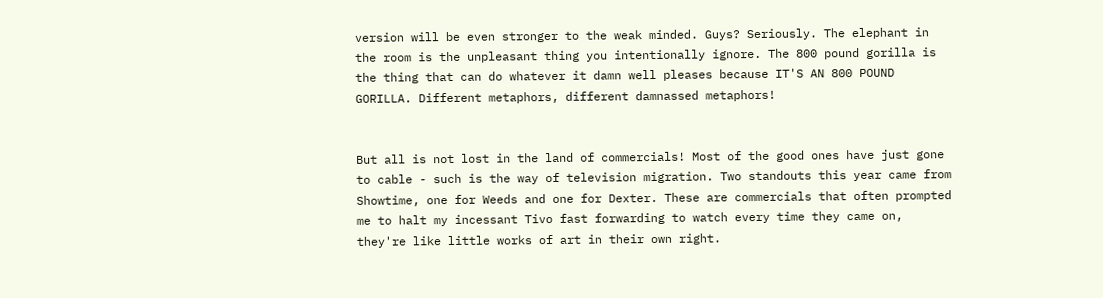version will be even stronger to the weak minded. Guys? Seriously. The elephant in the room is the unpleasant thing you intentionally ignore. The 800 pound gorilla is the thing that can do whatever it damn well pleases because IT'S AN 800 POUND GORILLA. Different metaphors, different damnassed metaphors!


But all is not lost in the land of commercials! Most of the good ones have just gone to cable - such is the way of television migration. Two standouts this year came from Showtime, one for Weeds and one for Dexter. These are commercials that often prompted me to halt my incessant Tivo fast forwarding to watch every time they came on, they're like little works of art in their own right.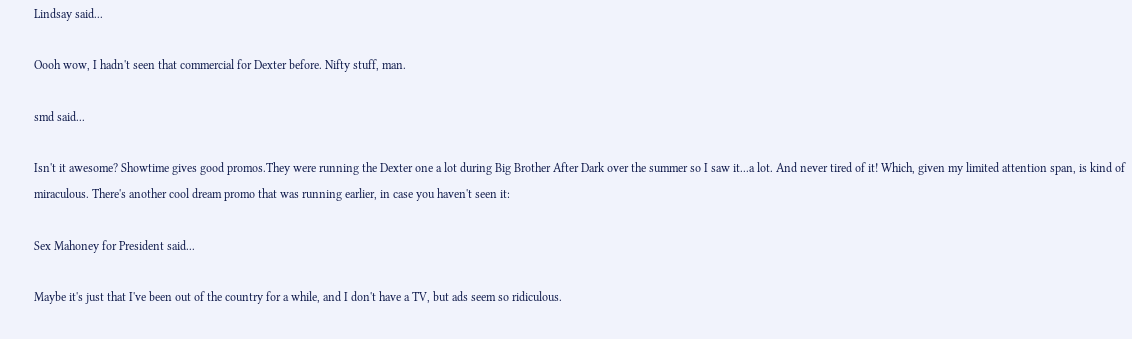Lindsay said...

Oooh wow, I hadn't seen that commercial for Dexter before. Nifty stuff, man.

smd said...

Isn't it awesome? Showtime gives good promos.They were running the Dexter one a lot during Big Brother After Dark over the summer so I saw it...a lot. And never tired of it! Which, given my limited attention span, is kind of miraculous. There's another cool dream promo that was running earlier, in case you haven't seen it:

Sex Mahoney for President said...

Maybe it's just that I've been out of the country for a while, and I don't have a TV, but ads seem so ridiculous.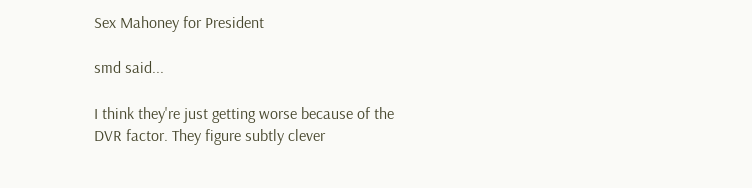Sex Mahoney for President

smd said...

I think they're just getting worse because of the DVR factor. They figure subtly clever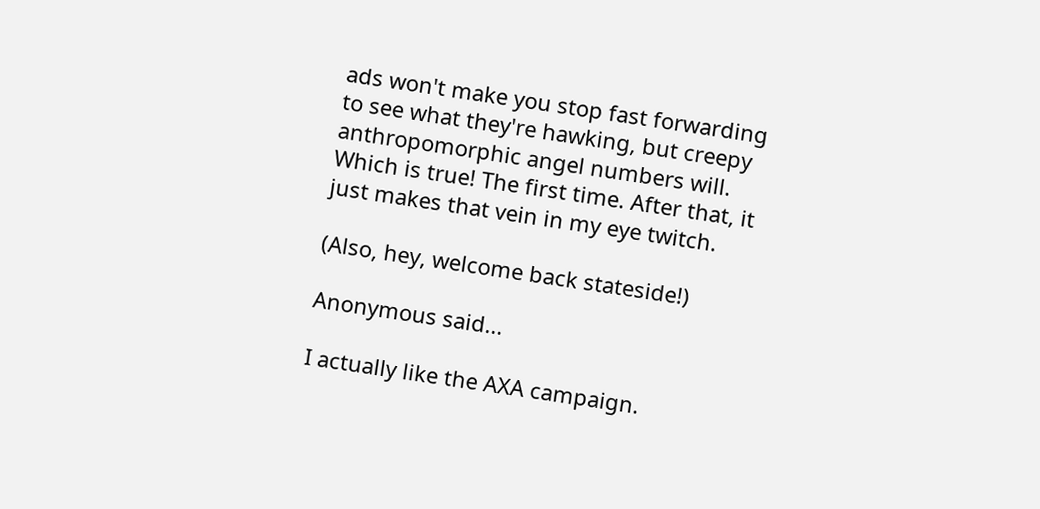ads won't make you stop fast forwarding to see what they're hawking, but creepy anthropomorphic angel numbers will. Which is true! The first time. After that, it just makes that vein in my eye twitch.

(Also, hey, welcome back stateside!)

Anonymous said...

I actually like the AXA campaign.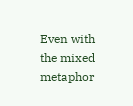Even with the mixed metaphor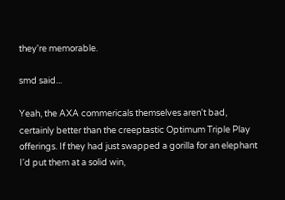they're memorable.

smd said...

Yeah, the AXA commericals themselves aren't bad, certainly better than the creeptastic Optimum Triple Play offerings. If they had just swapped a gorilla for an elephant I'd put them at a solid win,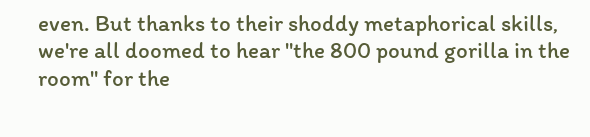even. But thanks to their shoddy metaphorical skills, we're all doomed to hear "the 800 pound gorilla in the room" for the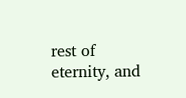rest of eternity, and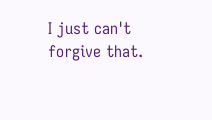I just can't forgive that.